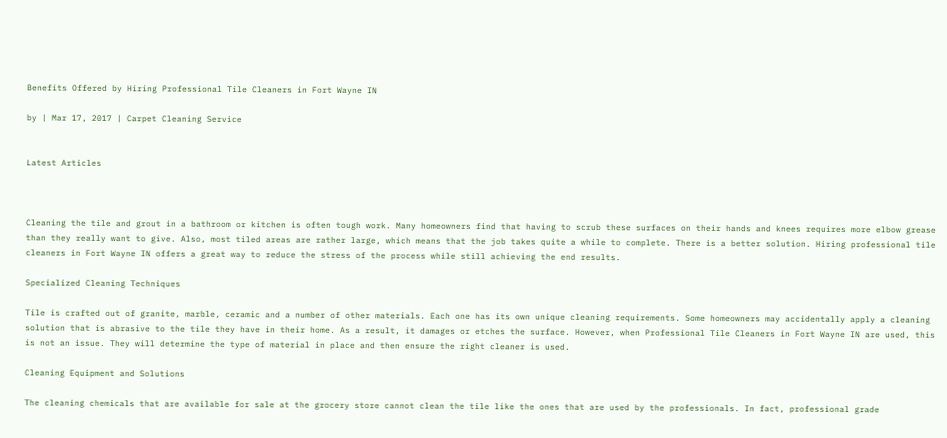Benefits Offered by Hiring Professional Tile Cleaners in Fort Wayne IN

by | Mar 17, 2017 | Carpet Cleaning Service


Latest Articles



Cleaning the tile and grout in a bathroom or kitchen is often tough work. Many homeowners find that having to scrub these surfaces on their hands and knees requires more elbow grease than they really want to give. Also, most tiled areas are rather large, which means that the job takes quite a while to complete. There is a better solution. Hiring professional tile cleaners in Fort Wayne IN offers a great way to reduce the stress of the process while still achieving the end results.

Specialized Cleaning Techniques

Tile is crafted out of granite, marble, ceramic and a number of other materials. Each one has its own unique cleaning requirements. Some homeowners may accidentally apply a cleaning solution that is abrasive to the tile they have in their home. As a result, it damages or etches the surface. However, when Professional Tile Cleaners in Fort Wayne IN are used, this is not an issue. They will determine the type of material in place and then ensure the right cleaner is used.

Cleaning Equipment and Solutions

The cleaning chemicals that are available for sale at the grocery store cannot clean the tile like the ones that are used by the professionals. In fact, professional grade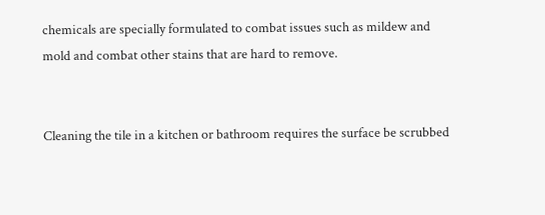chemicals are specially formulated to combat issues such as mildew and mold and combat other stains that are hard to remove.


Cleaning the tile in a kitchen or bathroom requires the surface be scrubbed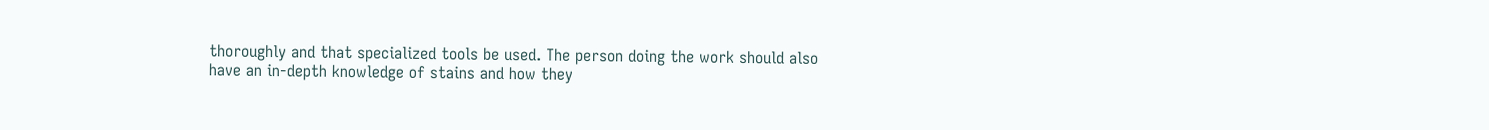thoroughly and that specialized tools be used. The person doing the work should also have an in-depth knowledge of stains and how they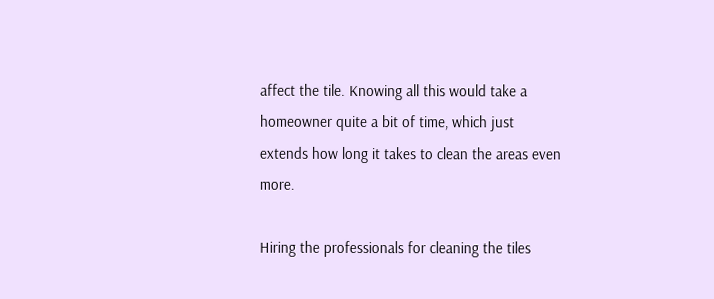affect the tile. Knowing all this would take a homeowner quite a bit of time, which just extends how long it takes to clean the areas even more.

Hiring the professionals for cleaning the tiles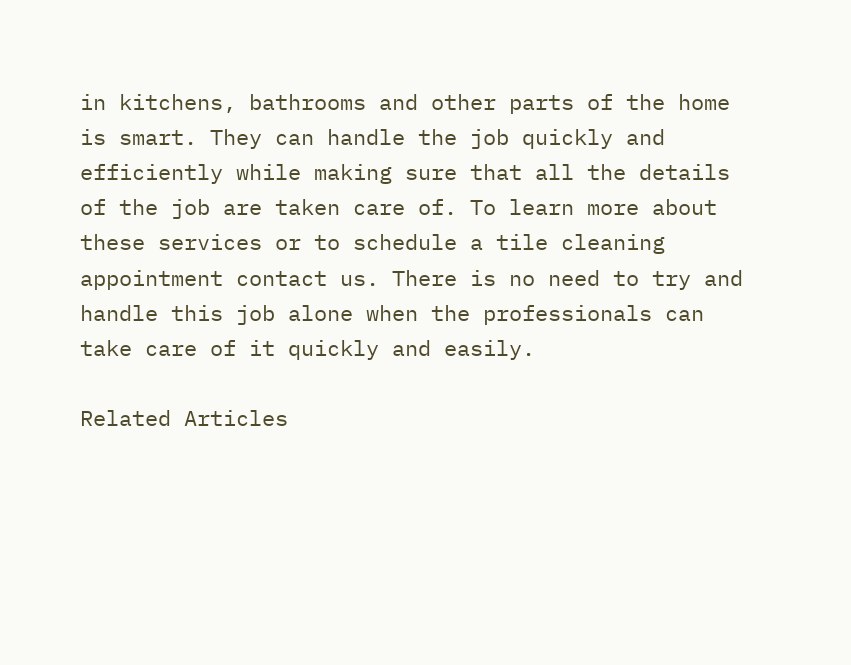in kitchens, bathrooms and other parts of the home is smart. They can handle the job quickly and efficiently while making sure that all the details of the job are taken care of. To learn more about these services or to schedule a tile cleaning appointment contact us. There is no need to try and handle this job alone when the professionals can take care of it quickly and easily.

Related Articles